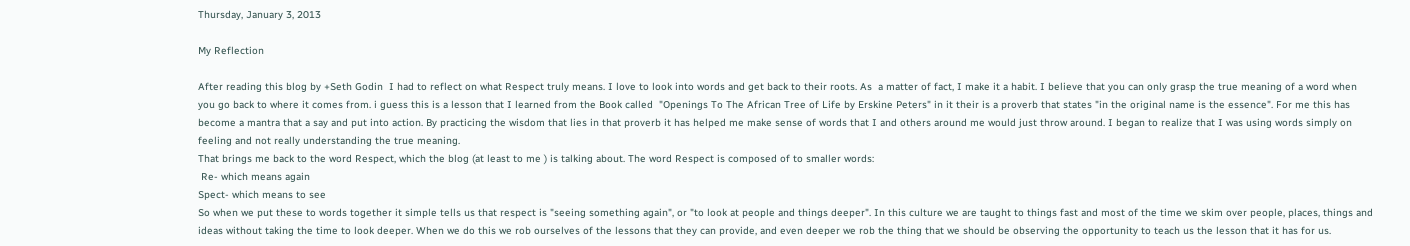Thursday, January 3, 2013

My Reflection

After reading this blog by +Seth Godin  I had to reflect on what Respect truly means. I love to look into words and get back to their roots. As  a matter of fact, I make it a habit. I believe that you can only grasp the true meaning of a word when you go back to where it comes from. i guess this is a lesson that I learned from the Book called  "Openings To The African Tree of Life by Erskine Peters" in it their is a proverb that states "in the original name is the essence". For me this has become a mantra that a say and put into action. By practicing the wisdom that lies in that proverb it has helped me make sense of words that I and others around me would just throw around. I began to realize that I was using words simply on feeling and not really understanding the true meaning.
That brings me back to the word Respect, which the blog (at least to me ) is talking about. The word Respect is composed of to smaller words:
 Re- which means again
Spect- which means to see
So when we put these to words together it simple tells us that respect is "seeing something again", or "to look at people and things deeper". In this culture we are taught to things fast and most of the time we skim over people, places, things and ideas without taking the time to look deeper. When we do this we rob ourselves of the lessons that they can provide, and even deeper we rob the thing that we should be observing the opportunity to teach us the lesson that it has for us.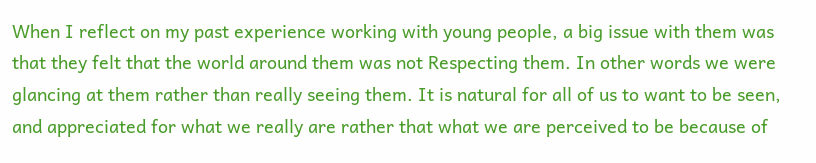When I reflect on my past experience working with young people, a big issue with them was that they felt that the world around them was not Respecting them. In other words we were glancing at them rather than really seeing them. It is natural for all of us to want to be seen, and appreciated for what we really are rather that what we are perceived to be because of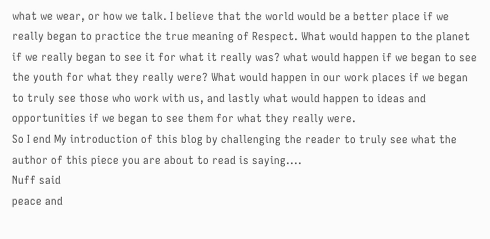what we wear, or how we talk. I believe that the world would be a better place if we really began to practice the true meaning of Respect. What would happen to the planet if we really began to see it for what it really was? what would happen if we began to see the youth for what they really were? What would happen in our work places if we began to truly see those who work with us, and lastly what would happen to ideas and opportunities if we began to see them for what they really were.
So I end My introduction of this blog by challenging the reader to truly see what the author of this piece you are about to read is saying....
Nuff said
peace and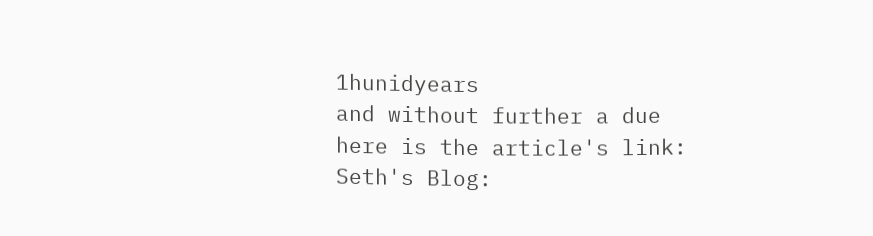1hunidyears
and without further a due here is the article's link:
Seth's Blog: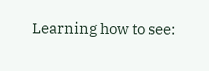Learning how to see: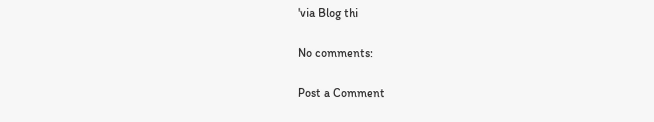'via Blog thi

No comments:

Post a Comment